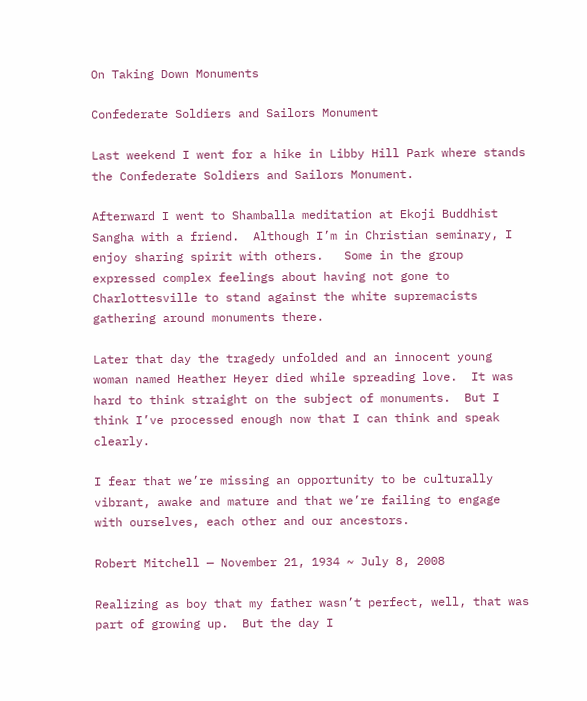On Taking Down Monuments

Confederate Soldiers and Sailors Monument

Last weekend I went for a hike in Libby Hill Park where stands the Confederate Soldiers and Sailors Monument.

Afterward I went to Shamballa meditation at Ekoji Buddhist Sangha with a friend.  Although I’m in Christian seminary, I enjoy sharing spirit with others.   Some in the group expressed complex feelings about having not gone to Charlottesville to stand against the white supremacists gathering around monuments there.

Later that day the tragedy unfolded and an innocent young woman named Heather Heyer died while spreading love.  It was hard to think straight on the subject of monuments.  But I think I’ve processed enough now that I can think and speak clearly.

I fear that we’re missing an opportunity to be culturally vibrant, awake and mature and that we’re failing to engage with ourselves, each other and our ancestors.

Robert Mitchell — November 21, 1934 ~ July 8, 2008

Realizing as boy that my father wasn’t perfect, well, that was part of growing up.  But the day I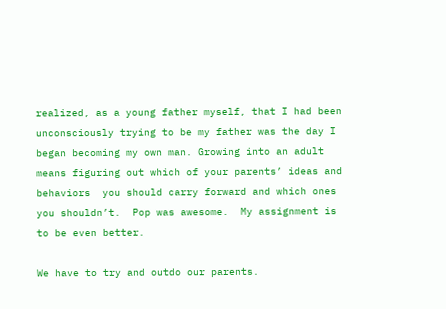realized, as a young father myself, that I had been unconsciously trying to be my father was the day I began becoming my own man. Growing into an adult means figuring out which of your parents’ ideas and behaviors  you should carry forward and which ones you shouldn’t.  Pop was awesome.  My assignment is to be even better.

We have to try and outdo our parents.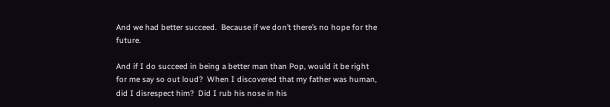And we had better succeed.  Because if we don’t there’s no hope for the future.

And if I do succeed in being a better man than Pop, would it be right for me say so out loud?  When I discovered that my father was human, did I disrespect him?  Did I rub his nose in his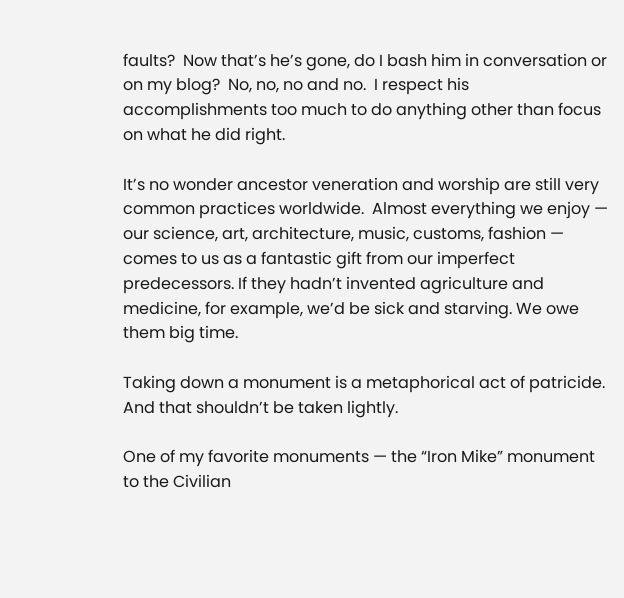faults?  Now that’s he’s gone, do I bash him in conversation or on my blog?  No, no, no and no.  I respect his accomplishments too much to do anything other than focus on what he did right.

It’s no wonder ancestor veneration and worship are still very common practices worldwide.  Almost everything we enjoy — our science, art, architecture, music, customs, fashion — comes to us as a fantastic gift from our imperfect predecessors. If they hadn’t invented agriculture and medicine, for example, we’d be sick and starving. We owe them big time.

Taking down a monument is a metaphorical act of patricide.  And that shouldn’t be taken lightly.

One of my favorite monuments — the “Iron Mike” monument to the Civilian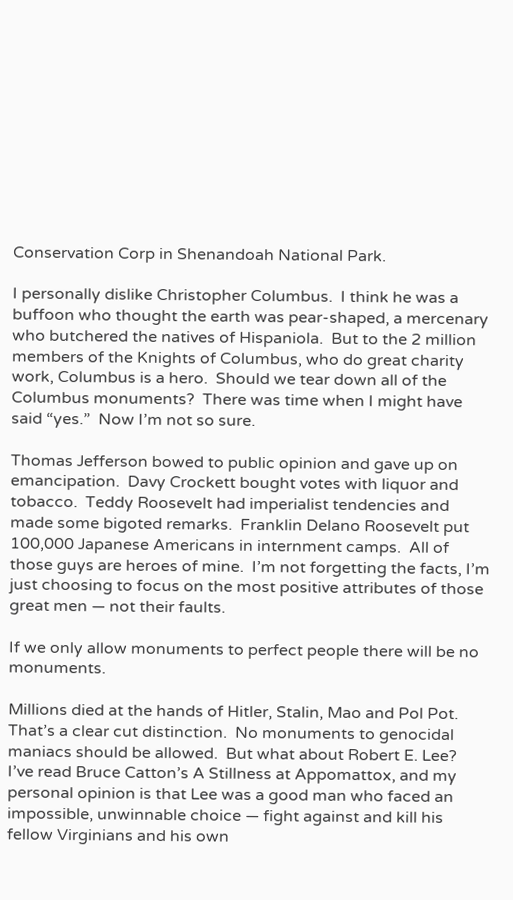Conservation Corp in Shenandoah National Park.

I personally dislike Christopher Columbus.  I think he was a buffoon who thought the earth was pear-shaped, a mercenary who butchered the natives of Hispaniola.  But to the 2 million members of the Knights of Columbus, who do great charity work, Columbus is a hero.  Should we tear down all of the Columbus monuments?  There was time when I might have said “yes.”  Now I’m not so sure.

Thomas Jefferson bowed to public opinion and gave up on emancipation.  Davy Crockett bought votes with liquor and tobacco.  Teddy Roosevelt had imperialist tendencies and made some bigoted remarks.  Franklin Delano Roosevelt put 100,000 Japanese Americans in internment camps.  All of those guys are heroes of mine.  I’m not forgetting the facts, I’m just choosing to focus on the most positive attributes of those great men — not their faults.

If we only allow monuments to perfect people there will be no monuments.

Millions died at the hands of Hitler, Stalin, Mao and Pol Pot.  That’s a clear cut distinction.  No monuments to genocidal maniacs should be allowed.  But what about Robert E. Lee?  I’ve read Bruce Catton’s A Stillness at Appomattox, and my personal opinion is that Lee was a good man who faced an impossible, unwinnable choice — fight against and kill his fellow Virginians and his own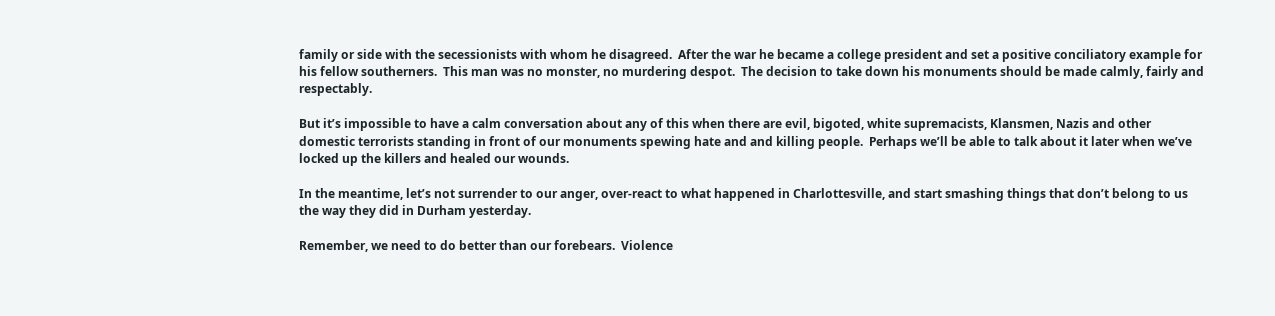family or side with the secessionists with whom he disagreed.  After the war he became a college president and set a positive conciliatory example for his fellow southerners.  This man was no monster, no murdering despot.  The decision to take down his monuments should be made calmly, fairly and respectably.

But it’s impossible to have a calm conversation about any of this when there are evil, bigoted, white supremacists, Klansmen, Nazis and other domestic terrorists standing in front of our monuments spewing hate and and killing people.  Perhaps we’ll be able to talk about it later when we’ve locked up the killers and healed our wounds.

In the meantime, let’s not surrender to our anger, over-react to what happened in Charlottesville, and start smashing things that don’t belong to us the way they did in Durham yesterday.

Remember, we need to do better than our forebears.  Violence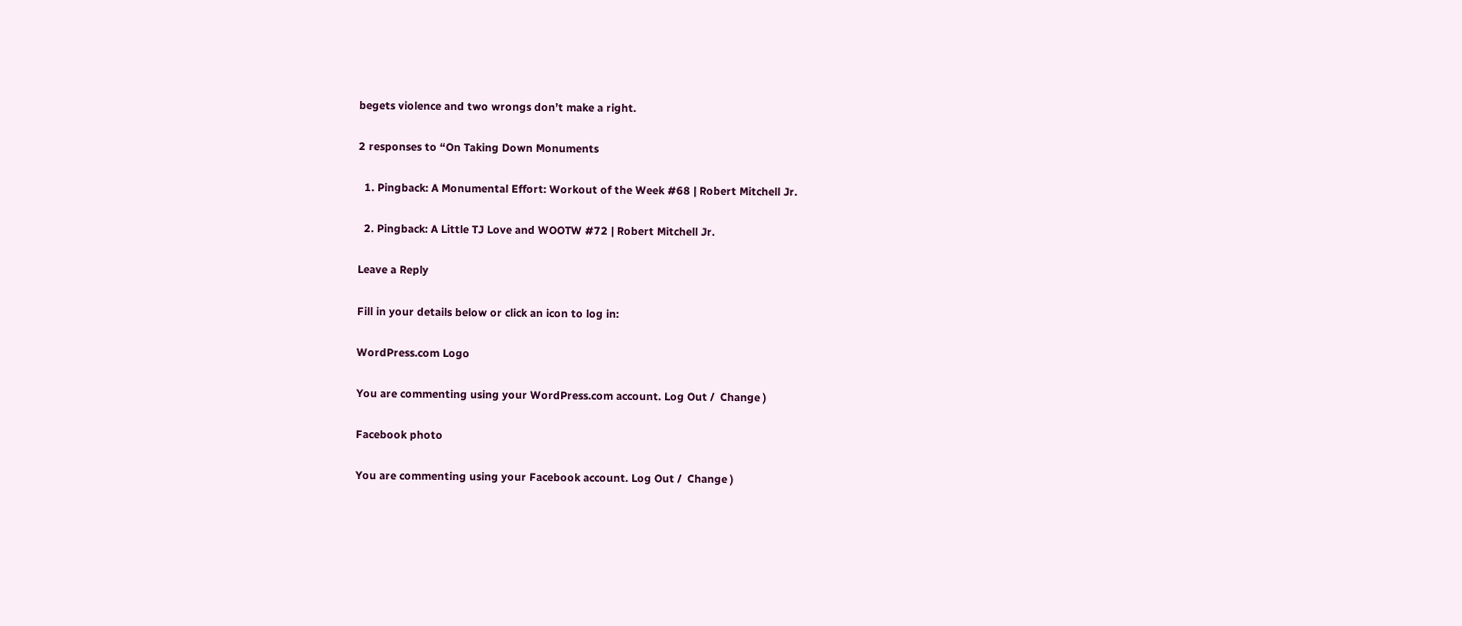begets violence and two wrongs don’t make a right.

2 responses to “On Taking Down Monuments

  1. Pingback: A Monumental Effort: Workout of the Week #68 | Robert Mitchell Jr.

  2. Pingback: A Little TJ Love and WOOTW #72 | Robert Mitchell Jr.

Leave a Reply

Fill in your details below or click an icon to log in:

WordPress.com Logo

You are commenting using your WordPress.com account. Log Out /  Change )

Facebook photo

You are commenting using your Facebook account. Log Out /  Change )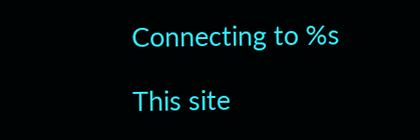Connecting to %s

This site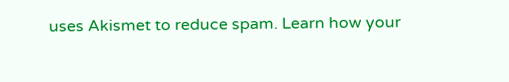uses Akismet to reduce spam. Learn how your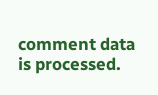comment data is processed.